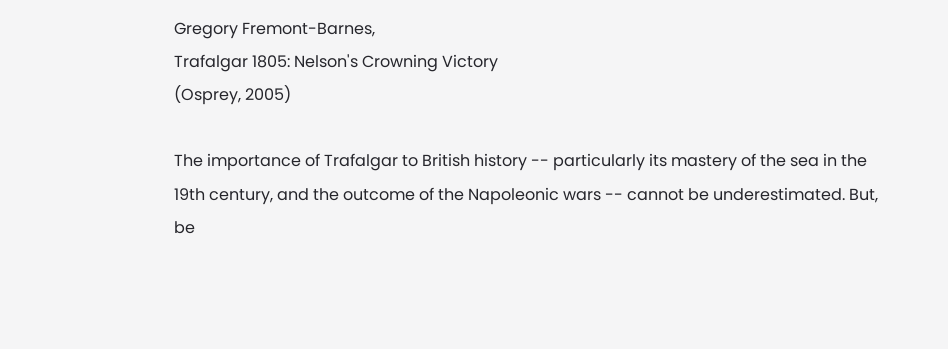Gregory Fremont-Barnes,
Trafalgar 1805: Nelson's Crowning Victory
(Osprey, 2005)

The importance of Trafalgar to British history -- particularly its mastery of the sea in the 19th century, and the outcome of the Napoleonic wars -- cannot be underestimated. But, be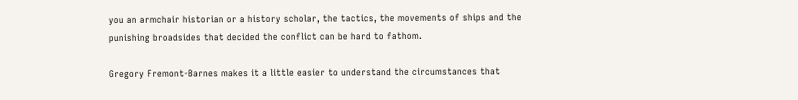you an armchair historian or a history scholar, the tactics, the movements of ships and the punishing broadsides that decided the conflict can be hard to fathom.

Gregory Fremont-Barnes makes it a little easier to understand the circumstances that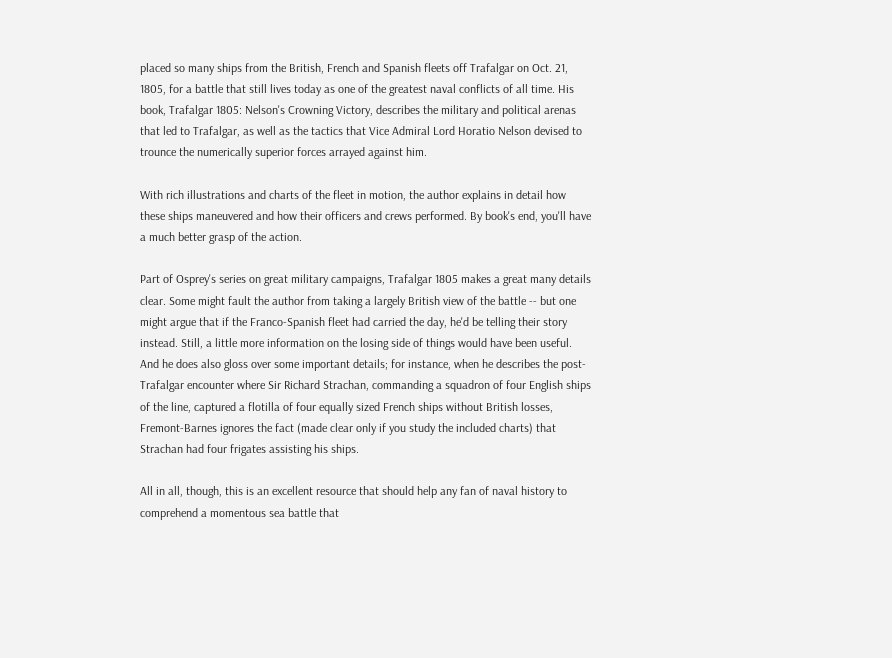placed so many ships from the British, French and Spanish fleets off Trafalgar on Oct. 21, 1805, for a battle that still lives today as one of the greatest naval conflicts of all time. His book, Trafalgar 1805: Nelson's Crowning Victory, describes the military and political arenas that led to Trafalgar, as well as the tactics that Vice Admiral Lord Horatio Nelson devised to trounce the numerically superior forces arrayed against him.

With rich illustrations and charts of the fleet in motion, the author explains in detail how these ships maneuvered and how their officers and crews performed. By book's end, you'll have a much better grasp of the action.

Part of Osprey's series on great military campaigns, Trafalgar 1805 makes a great many details clear. Some might fault the author from taking a largely British view of the battle -- but one might argue that if the Franco-Spanish fleet had carried the day, he'd be telling their story instead. Still, a little more information on the losing side of things would have been useful. And he does also gloss over some important details; for instance, when he describes the post-Trafalgar encounter where Sir Richard Strachan, commanding a squadron of four English ships of the line, captured a flotilla of four equally sized French ships without British losses, Fremont-Barnes ignores the fact (made clear only if you study the included charts) that Strachan had four frigates assisting his ships.

All in all, though, this is an excellent resource that should help any fan of naval history to comprehend a momentous sea battle that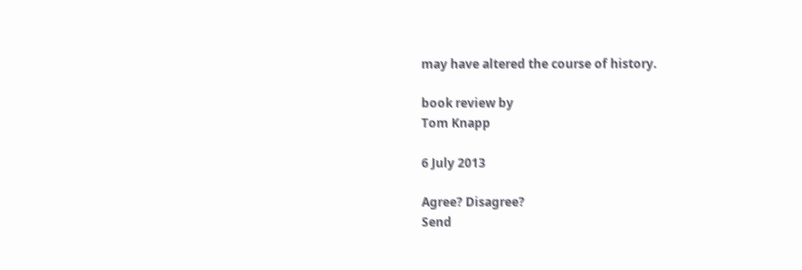may have altered the course of history.

book review by
Tom Knapp

6 July 2013

Agree? Disagree?
Send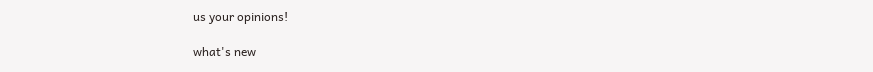us your opinions!

what's new